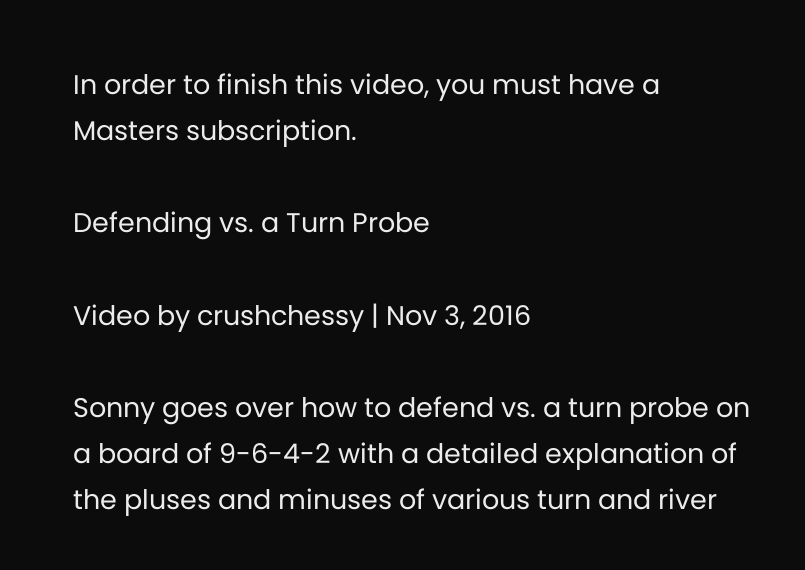In order to finish this video, you must have a Masters subscription.

Defending vs. a Turn Probe

Video by crushchessy | Nov 3, 2016

Sonny goes over how to defend vs. a turn probe on a board of 9-6-4-2 with a detailed explanation of the pluses and minuses of various turn and river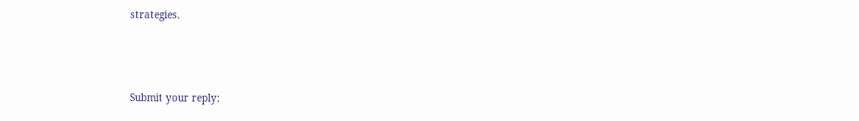strategies.



Submit your reply: